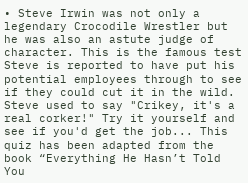• Steve Irwin was not only a legendary Crocodile Wrestler but he was also an astute judge of character. This is the famous test Steve is reported to have put his potential employees through to see if they could cut it in the wild. Steve used to say "Crikey, it's a real corker!" Try it yourself and see if you'd get the job... This quiz has been adapted from the book “Everything He Hasn’t Told You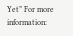Yet” For more information: